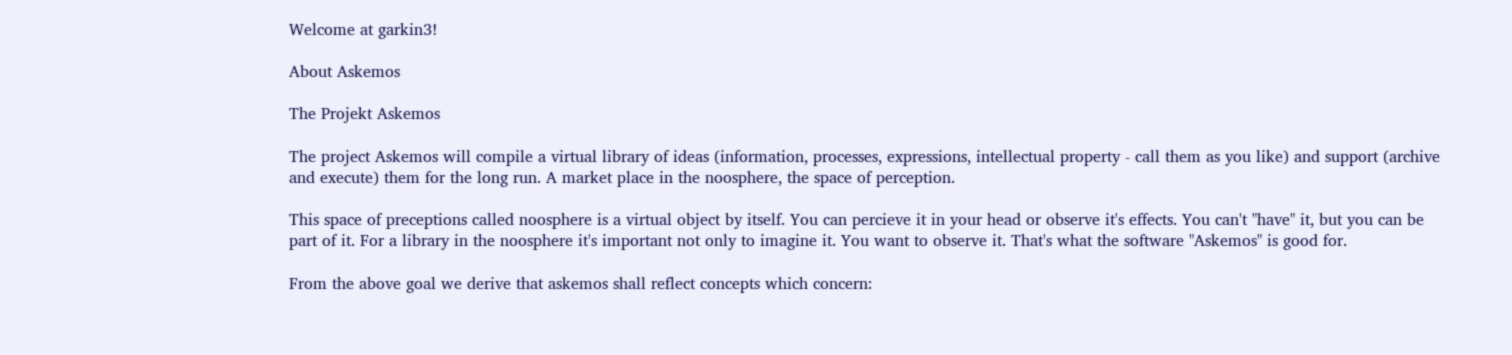Welcome at garkin3!

About Askemos

The Projekt Askemos

The project Askemos will compile a virtual library of ideas (information, processes, expressions, intellectual property - call them as you like) and support (archive and execute) them for the long run. A market place in the noosphere, the space of perception.

This space of preceptions called noosphere is a virtual object by itself. You can percieve it in your head or observe it's effects. You can't "have" it, but you can be part of it. For a library in the noosphere it's important not only to imagine it. You want to observe it. That's what the software "Askemos" is good for.

From the above goal we derive that askemos shall reflect concepts which concern: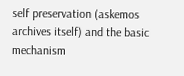self preservation (askemos archives itself) and the basic mechanism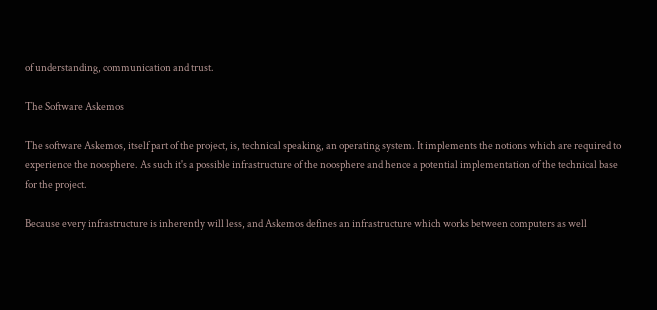of understanding, communication and trust.

The Software Askemos

The software Askemos, itself part of the project, is, technical speaking, an operating system. It implements the notions which are required to experience the noosphere. As such it's a possible infrastructure of the noosphere and hence a potential implementation of the technical base for the project.

Because every infrastructure is inherently will less, and Askemos defines an infrastructure which works between computers as well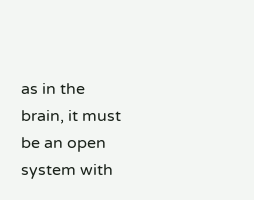as in the brain, it must be an open system with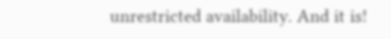unrestricted availability. And it is!